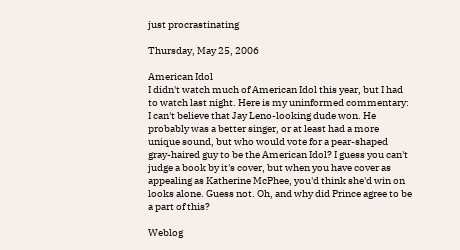just procrastinating

Thursday, May 25, 2006

American Idol
I didn't watch much of American Idol this year, but I had to watch last night. Here is my uninformed commentary: I can't believe that Jay Leno-looking dude won. He probably was a better singer, or at least had a more unique sound, but who would vote for a pear-shaped gray-haired guy to be the American Idol? I guess you can't judge a book by it's cover, but when you have cover as appealing as Katherine McPhee, you'd think she'd win on looks alone. Guess not. Oh, and why did Prince agree to be a part of this?

Weblog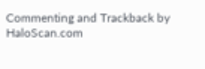Commenting and Trackback by HaloScan.com